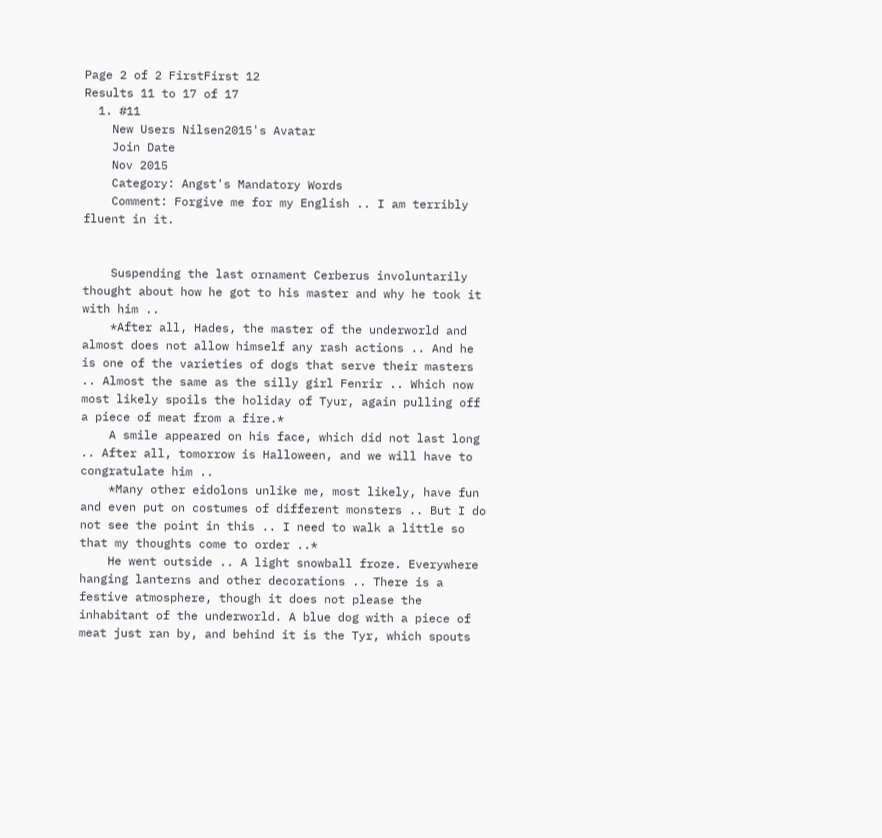Page 2 of 2 FirstFirst 12
Results 11 to 17 of 17
  1. #11
    New Users Nilsen2015's Avatar
    Join Date
    Nov 2015
    Category: Angst's Mandatory Words
    Comment: Forgive me for my English .. I am terribly fluent in it.


    Suspending the last ornament Cerberus involuntarily thought about how he got to his master and why he took it with him ..
    *After all, Hades, the master of the underworld and almost does not allow himself any rash actions .. And he is one of the varieties of dogs that serve their masters .. Almost the same as the silly girl Fenrir .. Which now most likely spoils the holiday of Tyur, again pulling off a piece of meat from a fire.*
    A smile appeared on his face, which did not last long .. After all, tomorrow is Halloween, and we will have to congratulate him ..
    *Many other eidolons unlike me, most likely, have fun and even put on costumes of different monsters .. But I do not see the point in this .. I need to walk a little so that my thoughts come to order ..*
    He went outside .. A light snowball froze. Everywhere hanging lanterns and other decorations .. There is a festive atmosphere, though it does not please the inhabitant of the underworld. A blue dog with a piece of meat just ran by, and behind it is the Tyr, which spouts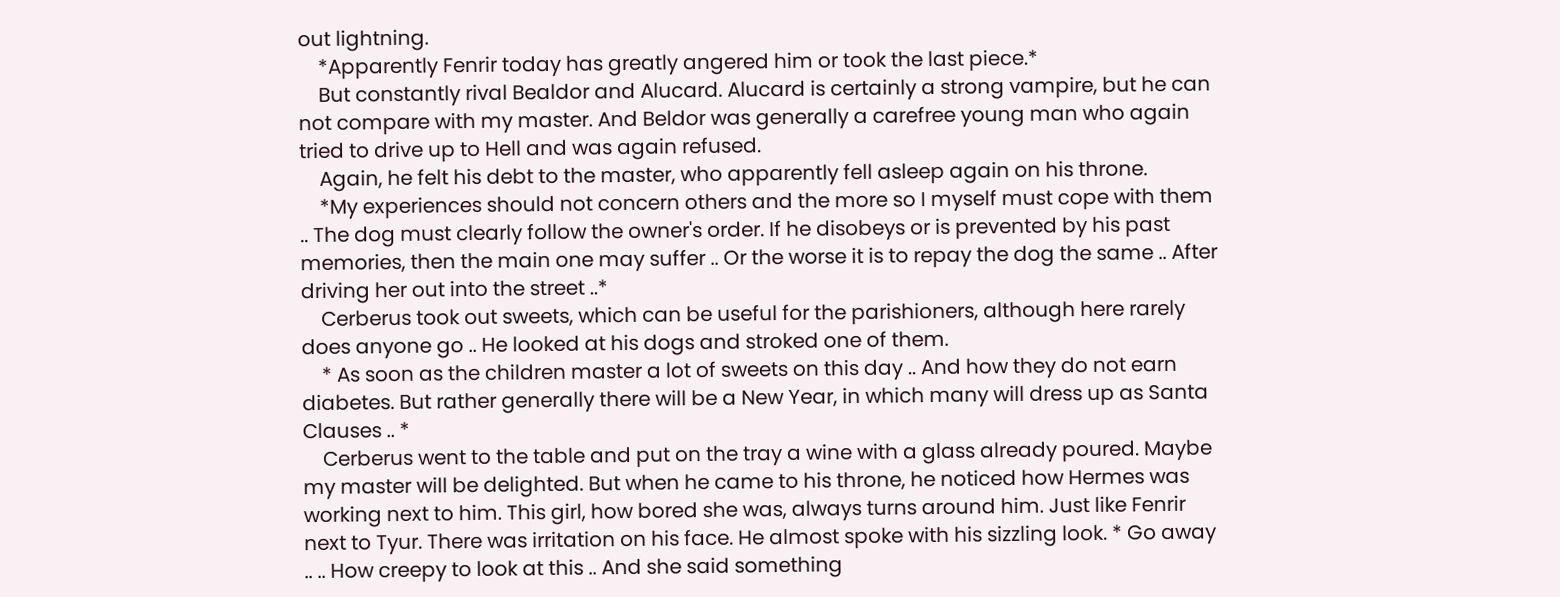out lightning.
    *Apparently Fenrir today has greatly angered him or took the last piece.*
    But constantly rival Bealdor and Alucard. Alucard is certainly a strong vampire, but he can not compare with my master. And Beldor was generally a carefree young man who again tried to drive up to Hell and was again refused.
    Again, he felt his debt to the master, who apparently fell asleep again on his throne.
    *My experiences should not concern others and the more so I myself must cope with them .. The dog must clearly follow the owner's order. If he disobeys or is prevented by his past memories, then the main one may suffer .. Or the worse it is to repay the dog the same .. After driving her out into the street ..*
    Cerberus took out sweets, which can be useful for the parishioners, although here rarely does anyone go .. He looked at his dogs and stroked one of them.
    * As soon as the children master a lot of sweets on this day .. And how they do not earn diabetes. But rather generally there will be a New Year, in which many will dress up as Santa Clauses .. *
    Cerberus went to the table and put on the tray a wine with a glass already poured. Maybe my master will be delighted. But when he came to his throne, he noticed how Hermes was working next to him. This girl, how bored she was, always turns around him. Just like Fenrir next to Tyur. There was irritation on his face. He almost spoke with his sizzling look. * Go away .. .. How creepy to look at this .. And she said something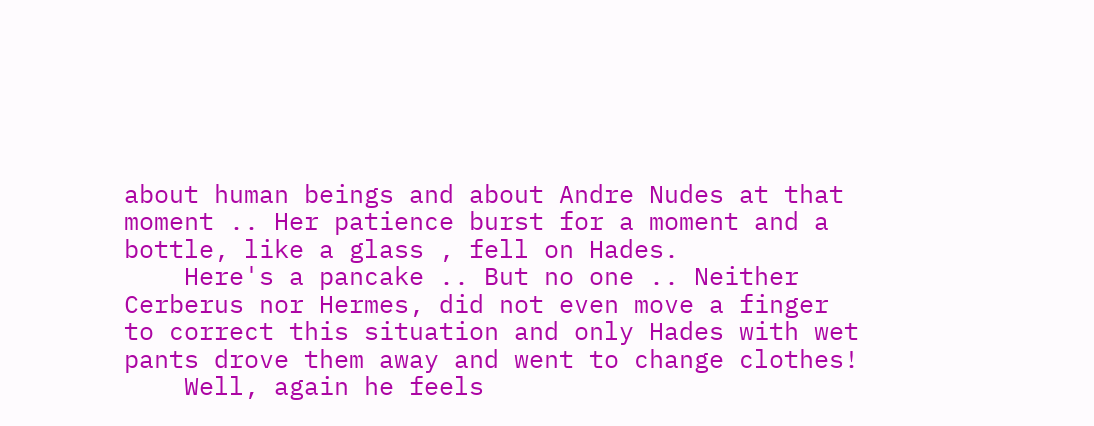about human beings and about Andre Nudes at that moment .. Her patience burst for a moment and a bottle, like a glass , fell on Hades.
    Here's a pancake .. But no one .. Neither Cerberus nor Hermes, did not even move a finger to correct this situation and only Hades with wet pants drove them away and went to change clothes!
    Well, again he feels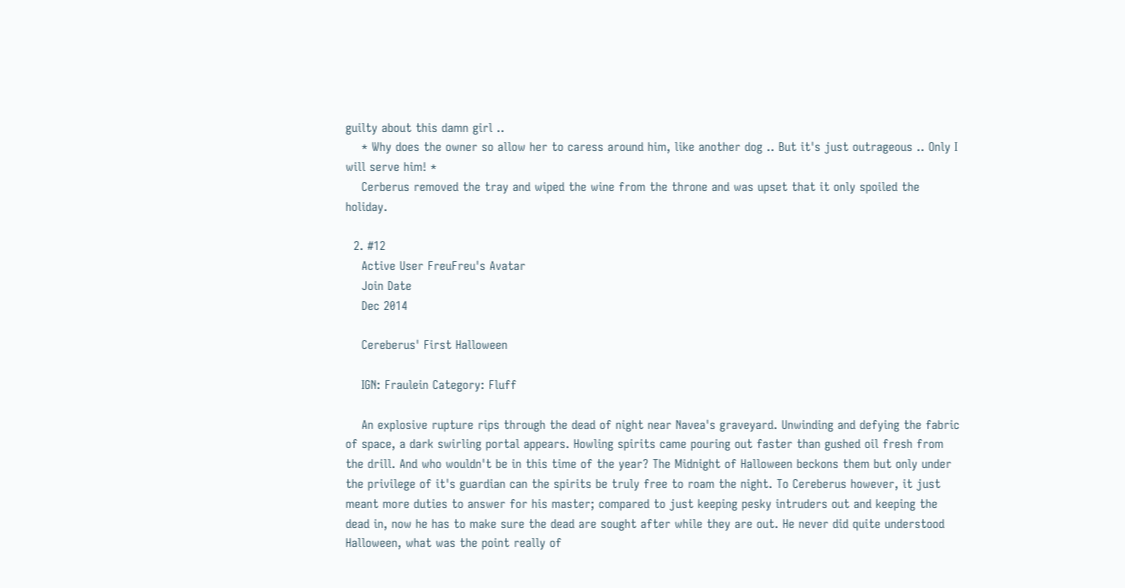guilty about this damn girl ..
    * Why does the owner so allow her to caress around him, like another dog .. But it's just outrageous .. Only I will serve him! *
    Cerberus removed the tray and wiped the wine from the throne and was upset that it only spoiled the holiday.

  2. #12
    Active User FreuFreu's Avatar
    Join Date
    Dec 2014

    Cereberus' First Halloween

    IGN: Fraulein Category: Fluff

    An explosive rupture rips through the dead of night near Navea's graveyard. Unwinding and defying the fabric of space, a dark swirling portal appears. Howling spirits came pouring out faster than gushed oil fresh from the drill. And who wouldn't be in this time of the year? The Midnight of Halloween beckons them but only under the privilege of it's guardian can the spirits be truly free to roam the night. To Cereberus however, it just meant more duties to answer for his master; compared to just keeping pesky intruders out and keeping the dead in, now he has to make sure the dead are sought after while they are out. He never did quite understood Halloween, what was the point really of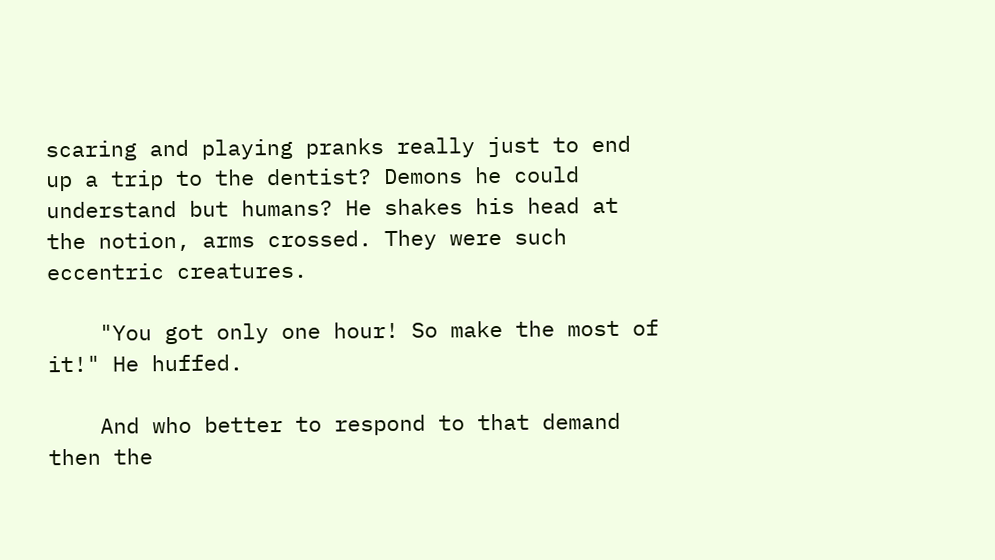scaring and playing pranks really just to end up a trip to the dentist? Demons he could understand but humans? He shakes his head at the notion, arms crossed. They were such eccentric creatures.

    "You got only one hour! So make the most of it!" He huffed.

    And who better to respond to that demand then the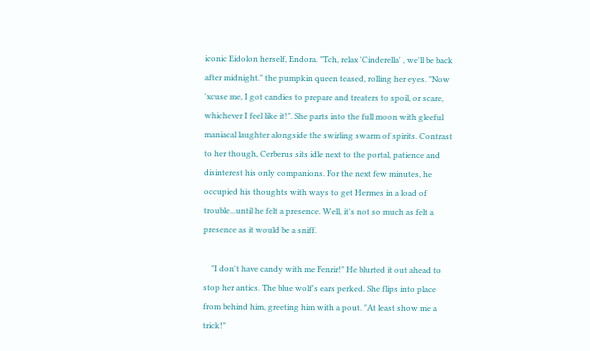iconic Eidolon herself, Endora. "Tch, relax 'Cinderella' , we'll be back after midnight." the pumpkin queen teased, rolling her eyes. "Now 'xcuse me, I got candies to prepare and treaters to spoil, or scare, whichever I feel like it!". She parts into the full moon with gleeful maniacal laughter alongside the swirling swarm of spirits. Contrast to her though, Cerberus sits idle next to the portal, patience and disinterest his only companions. For the next few minutes, he occupied his thoughts with ways to get Hermes in a load of trouble...until he felt a presence. Well, it's not so much as felt a presence as it would be a sniff.

    "I don't have candy with me Fenrir!" He blurted it out ahead to stop her antics. The blue wolf's ears perked. She flips into place from behind him, greeting him with a pout. "At least show me a trick!"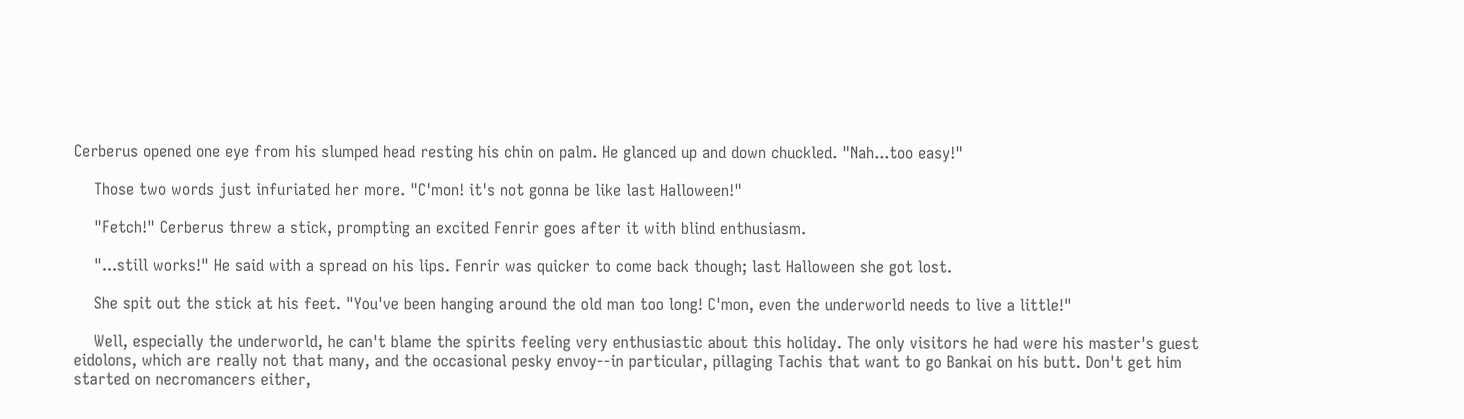Cerberus opened one eye from his slumped head resting his chin on palm. He glanced up and down chuckled. "Nah...too easy!"

    Those two words just infuriated her more. "C'mon! it's not gonna be like last Halloween!"

    "Fetch!" Cerberus threw a stick, prompting an excited Fenrir goes after it with blind enthusiasm.

    "...still works!" He said with a spread on his lips. Fenrir was quicker to come back though; last Halloween she got lost.

    She spit out the stick at his feet. "You've been hanging around the old man too long! C'mon, even the underworld needs to live a little!"

    Well, especially the underworld, he can't blame the spirits feeling very enthusiastic about this holiday. The only visitors he had were his master's guest eidolons, which are really not that many, and the occasional pesky envoy--in particular, pillaging Tachis that want to go Bankai on his butt. Don't get him started on necromancers either,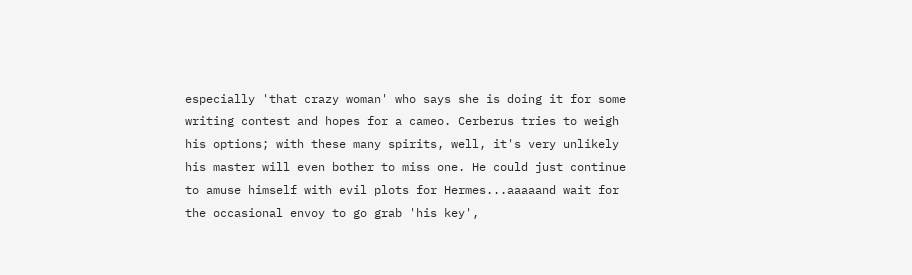especially 'that crazy woman' who says she is doing it for some writing contest and hopes for a cameo. Cerberus tries to weigh his options; with these many spirits, well, it's very unlikely his master will even bother to miss one. He could just continue to amuse himself with evil plots for Hermes...aaaaand wait for the occasional envoy to go grab 'his key',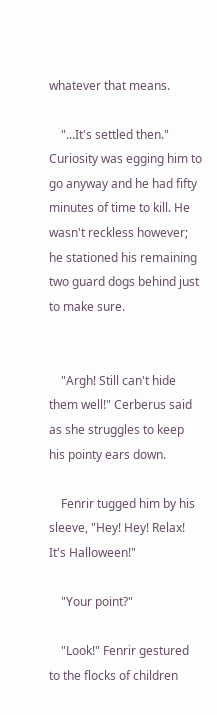whatever that means.

    "...It's settled then." Curiosity was egging him to go anyway and he had fifty minutes of time to kill. He wasn't reckless however; he stationed his remaining two guard dogs behind just to make sure.


    "Argh! Still can't hide them well!" Cerberus said as she struggles to keep his pointy ears down.

    Fenrir tugged him by his sleeve, "Hey! Hey! Relax! It's Halloween!"

    "Your point?"

    "Look!" Fenrir gestured to the flocks of children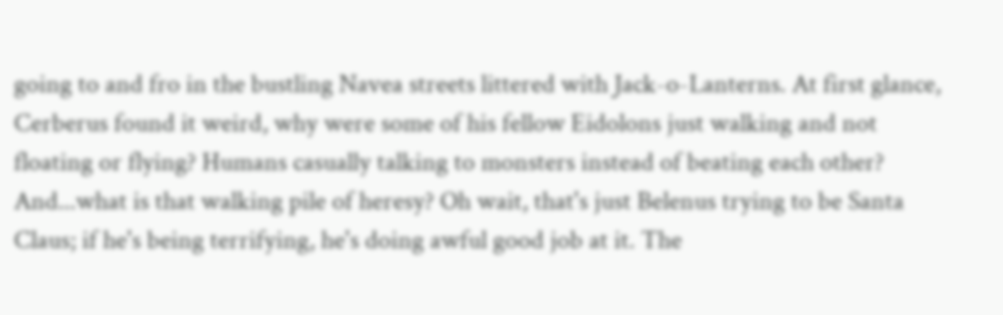going to and fro in the bustling Navea streets littered with Jack-o-Lanterns. At first glance, Cerberus found it weird, why were some of his fellow Eidolons just walking and not floating or flying? Humans casually talking to monsters instead of beating each other? And...what is that walking pile of heresy? Oh wait, that's just Belenus trying to be Santa Claus; if he's being terrifying, he's doing awful good job at it. The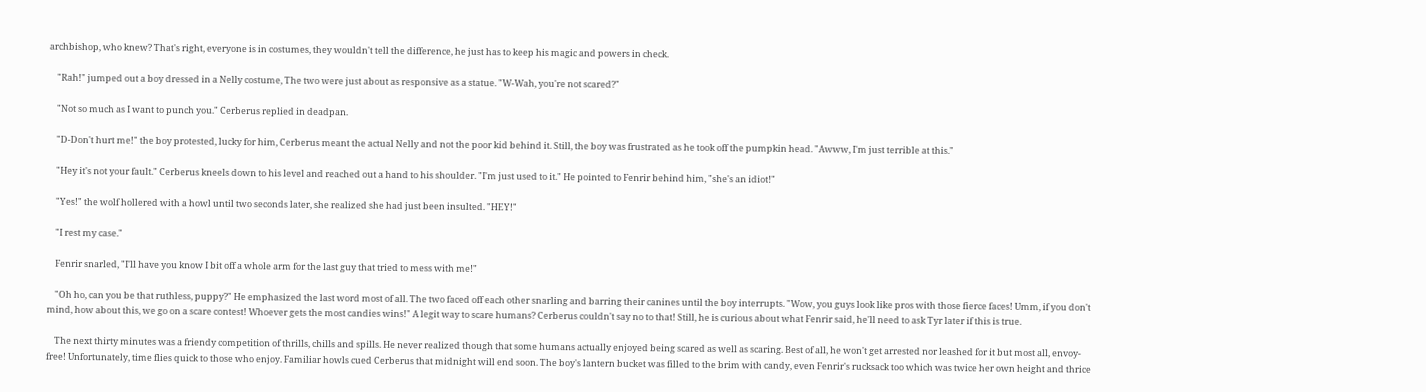archbishop, who knew? That's right, everyone is in costumes, they wouldn't tell the difference, he just has to keep his magic and powers in check.

    "Rah!" jumped out a boy dressed in a Nelly costume, The two were just about as responsive as a statue. "W-Wah, you're not scared?"

    "Not so much as I want to punch you." Cerberus replied in deadpan.

    "D-Don't hurt me!" the boy protested, lucky for him, Cerberus meant the actual Nelly and not the poor kid behind it. Still, the boy was frustrated as he took off the pumpkin head. "Awww, I'm just terrible at this."

    "Hey it's not your fault." Cerberus kneels down to his level and reached out a hand to his shoulder. "I'm just used to it." He pointed to Fenrir behind him, "she's an idiot!"

    "Yes!" the wolf hollered with a howl until two seconds later, she realized she had just been insulted. "HEY!"

    "I rest my case."

    Fenrir snarled, "I'll have you know I bit off a whole arm for the last guy that tried to mess with me!"

    "Oh ho, can you be that ruthless, puppy?" He emphasized the last word most of all. The two faced off each other snarling and barring their canines until the boy interrupts. "Wow, you guys look like pros with those fierce faces! Umm, if you don't mind, how about this, we go on a scare contest! Whoever gets the most candies wins!" A legit way to scare humans? Cerberus couldn't say no to that! Still, he is curious about what Fenrir said, he'll need to ask Tyr later if this is true.

    The next thirty minutes was a friendy competition of thrills, chills and spills. He never realized though that some humans actually enjoyed being scared as well as scaring. Best of all, he won't get arrested nor leashed for it but most all, envoy-free! Unfortunately, time flies quick to those who enjoy. Familiar howls cued Cerberus that midnight will end soon. The boy's lantern bucket was filled to the brim with candy, even Fenrir's rucksack too which was twice her own height and thrice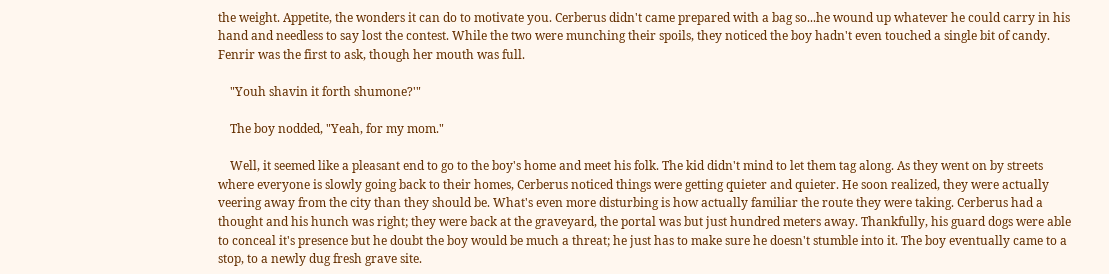the weight. Appetite, the wonders it can do to motivate you. Cerberus didn't came prepared with a bag so...he wound up whatever he could carry in his hand and needless to say lost the contest. While the two were munching their spoils, they noticed the boy hadn't even touched a single bit of candy. Fenrir was the first to ask, though her mouth was full.

    "Youh shavin it forth shumone?'"

    The boy nodded, "Yeah, for my mom."

    Well, it seemed like a pleasant end to go to the boy's home and meet his folk. The kid didn't mind to let them tag along. As they went on by streets where everyone is slowly going back to their homes, Cerberus noticed things were getting quieter and quieter. He soon realized, they were actually veering away from the city than they should be. What's even more disturbing is how actually familiar the route they were taking. Cerberus had a thought and his hunch was right; they were back at the graveyard, the portal was but just hundred meters away. Thankfully, his guard dogs were able to conceal it's presence but he doubt the boy would be much a threat; he just has to make sure he doesn't stumble into it. The boy eventually came to a stop, to a newly dug fresh grave site.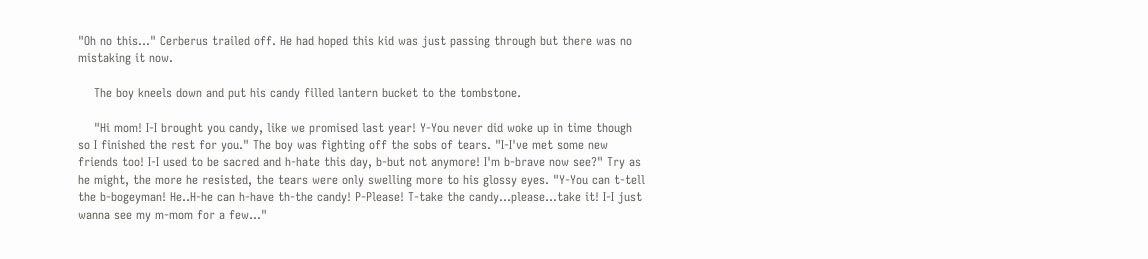"Oh no this..." Cerberus trailed off. He had hoped this kid was just passing through but there was no mistaking it now.

    The boy kneels down and put his candy filled lantern bucket to the tombstone.

    "Hi mom! I-I brought you candy, like we promised last year! Y-You never did woke up in time though so I finished the rest for you." The boy was fighting off the sobs of tears. "I-I've met some new friends too! I-I used to be sacred and h-hate this day, b-but not anymore! I'm b-brave now see?" Try as he might, the more he resisted, the tears were only swelling more to his glossy eyes. "Y-You can t-tell the b-bogeyman! He..H-he can h-have th-the candy! P-Please! T-take the candy...please...take it! I-I just wanna see my m-mom for a few..."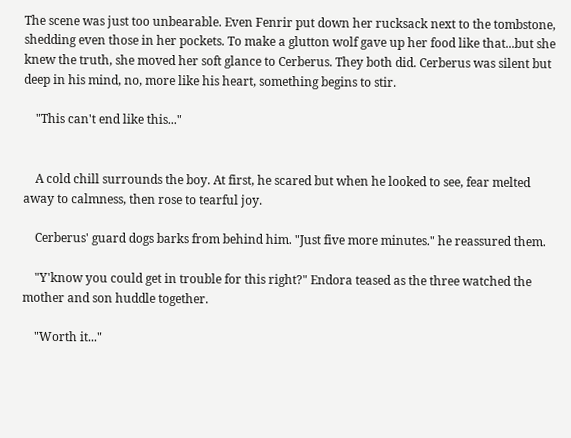The scene was just too unbearable. Even Fenrir put down her rucksack next to the tombstone, shedding even those in her pockets. To make a glutton wolf gave up her food like that...but she knew the truth, she moved her soft glance to Cerberus. They both did. Cerberus was silent but deep in his mind, no, more like his heart, something begins to stir.

    "This can't end like this..."


    A cold chill surrounds the boy. At first, he scared but when he looked to see, fear melted away to calmness, then rose to tearful joy.

    Cerberus' guard dogs barks from behind him. "Just five more minutes." he reassured them.

    "Y'know you could get in trouble for this right?" Endora teased as the three watched the mother and son huddle together.

    "Worth it..."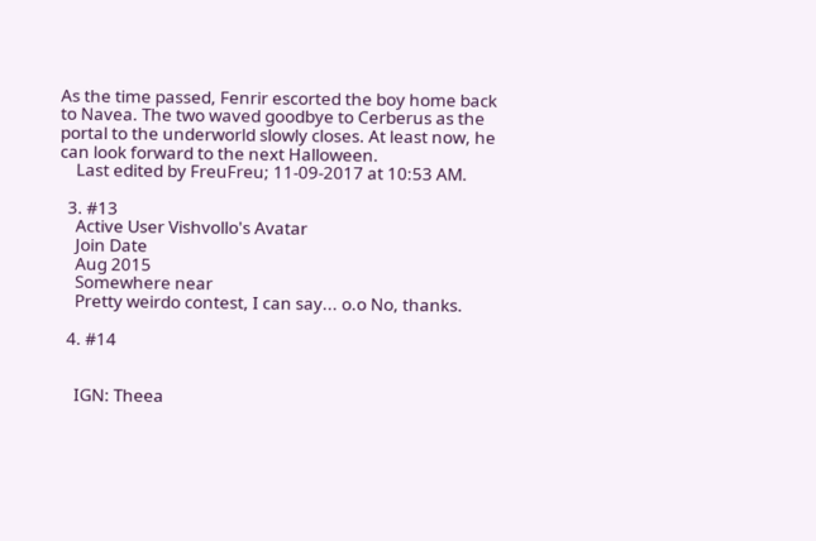As the time passed, Fenrir escorted the boy home back to Navea. The two waved goodbye to Cerberus as the portal to the underworld slowly closes. At least now, he can look forward to the next Halloween.
    Last edited by FreuFreu; 11-09-2017 at 10:53 AM.

  3. #13
    Active User Vishvollo's Avatar
    Join Date
    Aug 2015
    Somewhere near
    Pretty weirdo contest, I can say... o.o No, thanks.

  4. #14


    IGN: Theea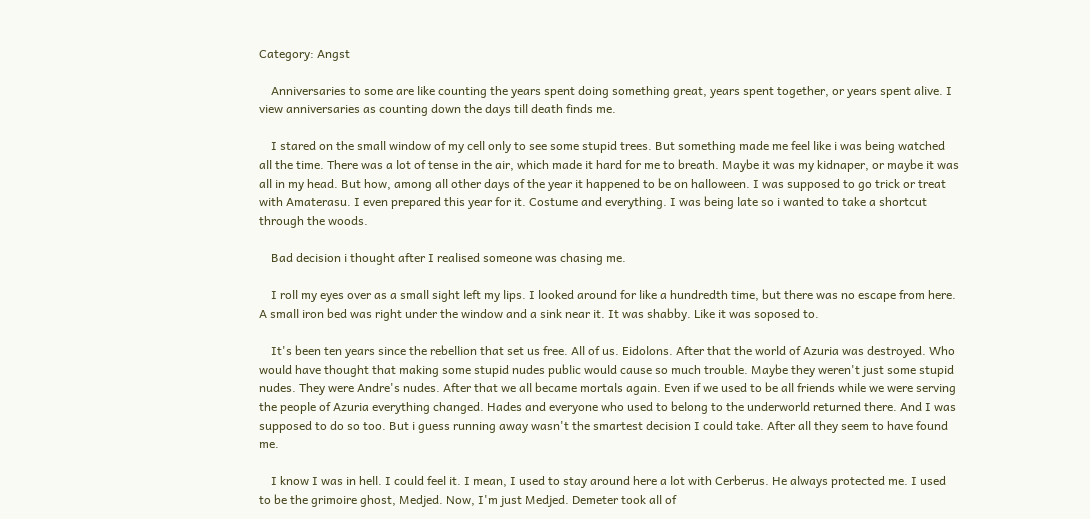Category: Angst

    Anniversaries to some are like counting the years spent doing something great, years spent together, or years spent alive. I view anniversaries as counting down the days till death finds me.

    I stared on the small window of my cell only to see some stupid trees. But something made me feel like i was being watched all the time. There was a lot of tense in the air, which made it hard for me to breath. Maybe it was my kidnaper, or maybe it was all in my head. But how, among all other days of the year it happened to be on halloween. I was supposed to go trick or treat with Amaterasu. I even prepared this year for it. Costume and everything. I was being late so i wanted to take a shortcut through the woods.

    Bad decision i thought after I realised someone was chasing me.

    I roll my eyes over as a small sight left my lips. I looked around for like a hundredth time, but there was no escape from here. A small iron bed was right under the window and a sink near it. It was shabby. Like it was soposed to.

    It's been ten years since the rebellion that set us free. All of us. Eidolons. After that the world of Azuria was destroyed. Who would have thought that making some stupid nudes public would cause so much trouble. Maybe they weren't just some stupid nudes. They were Andre's nudes. After that we all became mortals again. Even if we used to be all friends while we were serving the people of Azuria everything changed. Hades and everyone who used to belong to the underworld returned there. And I was supposed to do so too. But i guess running away wasn't the smartest decision I could take. After all they seem to have found me.

    I know I was in hell. I could feel it. I mean, I used to stay around here a lot with Cerberus. He always protected me. I used to be the grimoire ghost, Medjed. Now, I'm just Medjed. Demeter took all of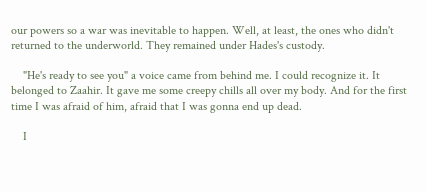our powers so a war was inevitable to happen. Well, at least, the ones who didn't returned to the underworld. They remained under Hades's custody.

    "He's ready to see you" a voice came from behind me. I could recognize it. It belonged to Zaahir. It gave me some creepy chills all over my body. And for the first time I was afraid of him, afraid that I was gonna end up dead.

    I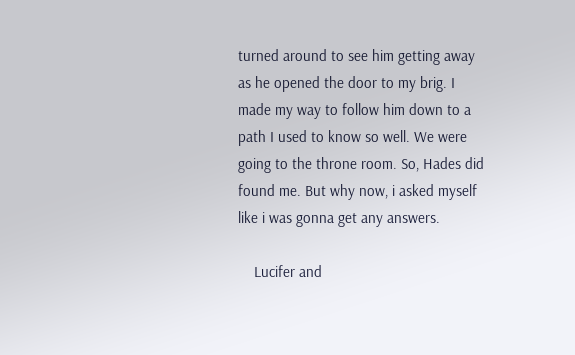turned around to see him getting away as he opened the door to my brig. I made my way to follow him down to a path I used to know so well. We were going to the throne room. So, Hades did found me. But why now, i asked myself like i was gonna get any answers.

    Lucifer and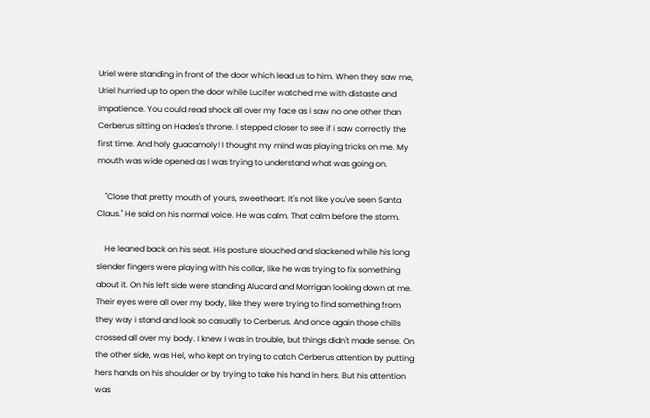Uriel were standing in front of the door which lead us to him. When they saw me, Uriel hurried up to open the door while Lucifer watched me with distaste and impatience. You could read shock all over my face as i saw no one other than Cerberus sitting on Hades's throne. I stepped closer to see if i saw correctly the first time. And holy guacamoly! I thought my mind was playing tricks on me. My mouth was wide opened as I was trying to understand what was going on.

    "Close that pretty mouth of yours, sweetheart. It's not like you've seen Santa Claus." He said on his normal voice. He was calm. That calm before the storm.

    He leaned back on his seat. His posture slouched and slackened while his long slender fingers were playing with his collar, like he was trying to fix something about it. On his left side were standing Alucard and Morrigan looking down at me. Their eyes were all over my body, like they were trying to find something from they way i stand and look so casually to Cerberus. And once again those chills crossed all over my body. I knew I was in trouble, but things didn't made sense. On the other side, was Hel, who kept on trying to catch Cerberus attention by putting hers hands on his shoulder or by trying to take his hand in hers. But his attention was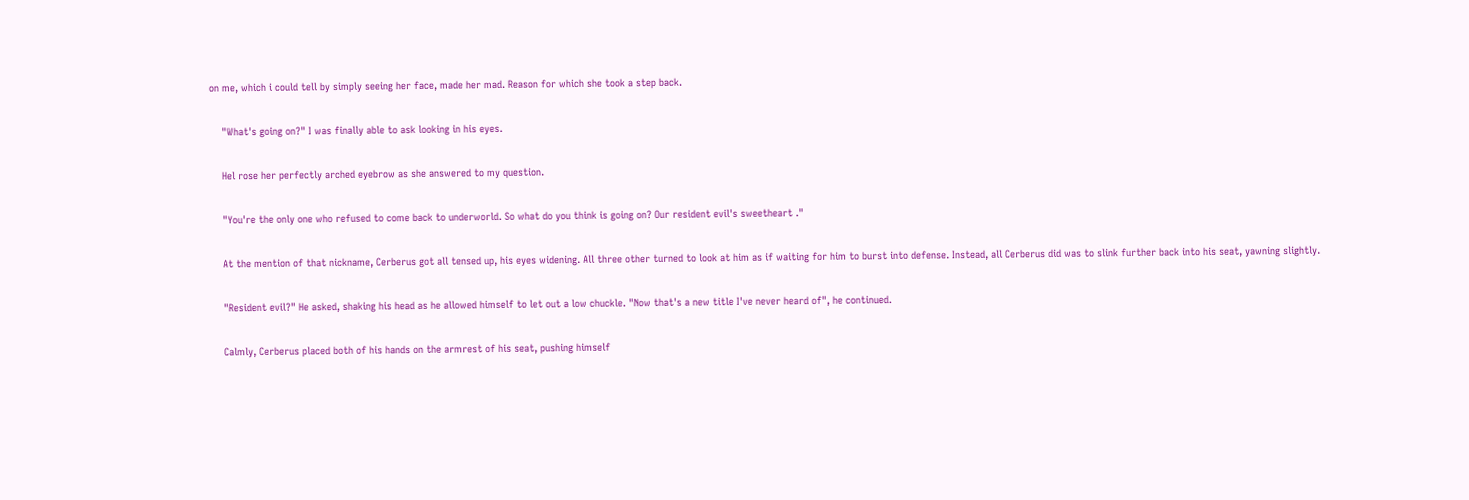on me, which i could tell by simply seeing her face, made her mad. Reason for which she took a step back.

    "What's going on?" I was finally able to ask looking in his eyes.

    Hel rose her perfectly arched eyebrow as she answered to my question.

    "You're the only one who refused to come back to underworld. So what do you think is going on? Our resident evil's sweetheart ."

    At the mention of that nickname, Cerberus got all tensed up, his eyes widening. All three other turned to look at him as if waiting for him to burst into defense. Instead, all Cerberus did was to slink further back into his seat, yawning slightly.

    "Resident evil?" He asked, shaking his head as he allowed himself to let out a low chuckle. "Now that's a new title I've never heard of", he continued.

    Calmly, Cerberus placed both of his hands on the armrest of his seat, pushing himself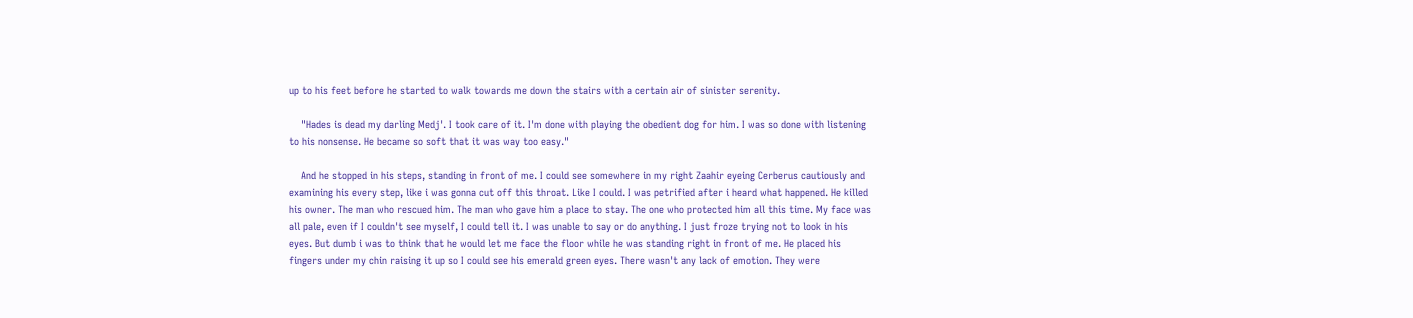up to his feet before he started to walk towards me down the stairs with a certain air of sinister serenity.

    "Hades is dead my darling Medj'. I took care of it. I'm done with playing the obedient dog for him. I was so done with listening to his nonsense. He became so soft that it was way too easy."

    And he stopped in his steps, standing in front of me. I could see somewhere in my right Zaahir eyeing Cerberus cautiously and examining his every step, like i was gonna cut off this throat. Like I could. I was petrified after i heard what happened. He killed his owner. The man who rescued him. The man who gave him a place to stay. The one who protected him all this time. My face was all pale, even if I couldn't see myself, I could tell it. I was unable to say or do anything. I just froze trying not to look in his eyes. But dumb i was to think that he would let me face the floor while he was standing right in front of me. He placed his fingers under my chin raising it up so I could see his emerald green eyes. There wasn't any lack of emotion. They were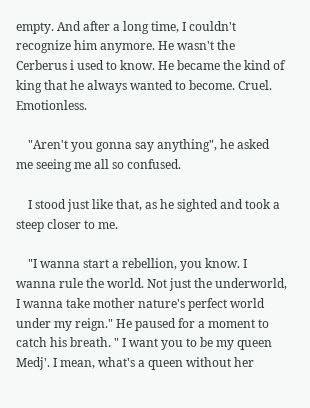empty. And after a long time, I couldn't recognize him anymore. He wasn't the Cerberus i used to know. He became the kind of king that he always wanted to become. Cruel. Emotionless.

    "Aren't you gonna say anything", he asked me seeing me all so confused.

    I stood just like that, as he sighted and took a steep closer to me.

    "I wanna start a rebellion, you know. I wanna rule the world. Not just the underworld, I wanna take mother nature's perfect world under my reign." He paused for a moment to catch his breath. " I want you to be my queen Medj'. I mean, what's a queen without her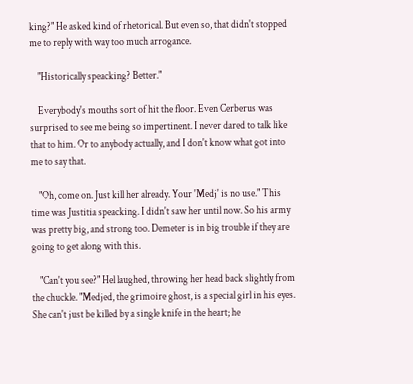king?" He asked kind of rhetorical. But even so, that didn't stopped me to reply with way too much arrogance.

    "Historically speacking? Better."

    Everybody's mouths sort of hit the floor. Even Cerberus was surprised to see me being so impertinent. I never dared to talk like that to him. Or to anybody actually, and I don't know what got into me to say that.

    "Oh, come on. Just kill her already. Your 'Medj' is no use." This time was Justitia speacking. I didn't saw her until now. So his army was pretty big, and strong too. Demeter is in big trouble if they are going to get along with this.

    "Can't you see?" Hel laughed, throwing her head back slightly from the chuckle. "Medjed, the grimoire ghost, is a special girl in his eyes. She can't just be killed by a single knife in the heart; he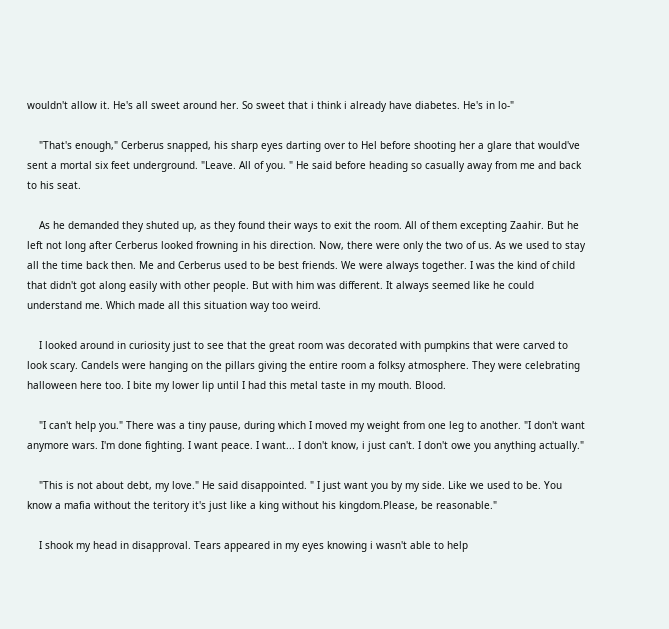wouldn't allow it. He's all sweet around her. So sweet that i think i already have diabetes. He's in lo-"

    "That's enough," Cerberus snapped, his sharp eyes darting over to Hel before shooting her a glare that would've sent a mortal six feet underground. "Leave. All of you. " He said before heading so casually away from me and back to his seat.

    As he demanded they shuted up, as they found their ways to exit the room. All of them excepting Zaahir. But he left not long after Cerberus looked frowning in his direction. Now, there were only the two of us. As we used to stay all the time back then. Me and Cerberus used to be best friends. We were always together. I was the kind of child that didn't got along easily with other people. But with him was different. It always seemed like he could understand me. Which made all this situation way too weird.

    I looked around in curiosity just to see that the great room was decorated with pumpkins that were carved to look scary. Candels were hanging on the pillars giving the entire room a folksy atmosphere. They were celebrating halloween here too. I bite my lower lip until I had this metal taste in my mouth. Blood.

    "I can't help you." There was a tiny pause, during which I moved my weight from one leg to another. "I don't want anymore wars. I'm done fighting. I want peace. I want... I don't know, i just can't. I don't owe you anything actually."

    "This is not about debt, my love." He said disappointed. " I just want you by my side. Like we used to be. You know a mafia without the teritory it's just like a king without his kingdom.Please, be reasonable."

    I shook my head in disapproval. Tears appeared in my eyes knowing i wasn't able to help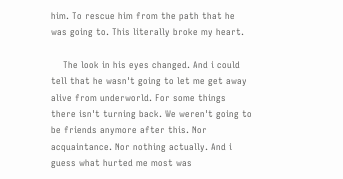him. To rescue him from the path that he was going to. This literally broke my heart.

    The look in his eyes changed. And i could tell that he wasn't going to let me get away alive from underworld. For some things there isn't turning back. We weren't going to be friends anymore after this. Nor acquaintance. Nor nothing actually. And i guess what hurted me most was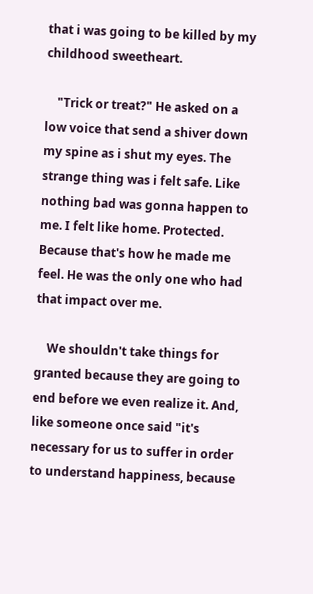that i was going to be killed by my childhood sweetheart.

    "Trick or treat?" He asked on a low voice that send a shiver down my spine as i shut my eyes. The strange thing was i felt safe. Like nothing bad was gonna happen to me. I felt like home. Protected. Because that's how he made me feel. He was the only one who had that impact over me.

    We shouldn't take things for granted because they are going to end before we even realize it. And, like someone once said "it's necessary for us to suffer in order to understand happiness, because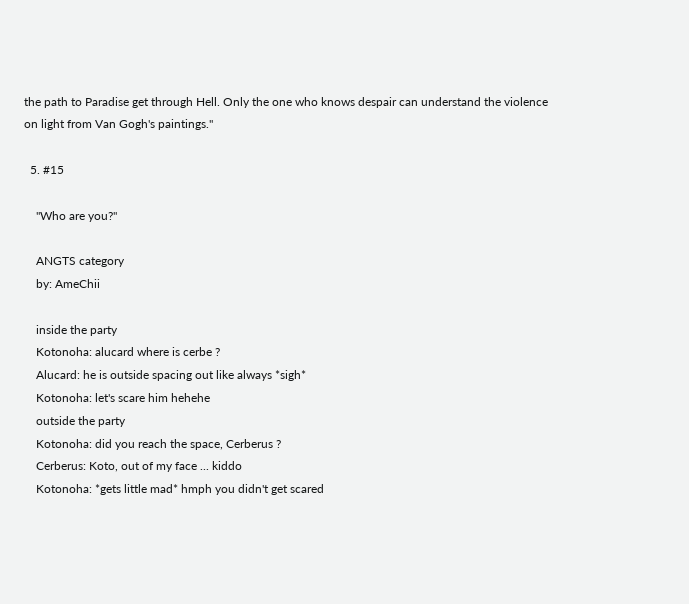the path to Paradise get through Hell. Only the one who knows despair can understand the violence on light from Van Gogh's paintings."

  5. #15

    "Who are you?"

    ANGTS category
    by: AmeChii

    inside the party
    Kotonoha: alucard where is cerbe ?
    Alucard: he is outside spacing out like always *sigh*
    Kotonoha: let's scare him hehehe
    outside the party
    Kotonoha: did you reach the space, Cerberus ?
    Cerberus: Koto, out of my face ... kiddo
    Kotonoha: *gets little mad* hmph you didn't get scared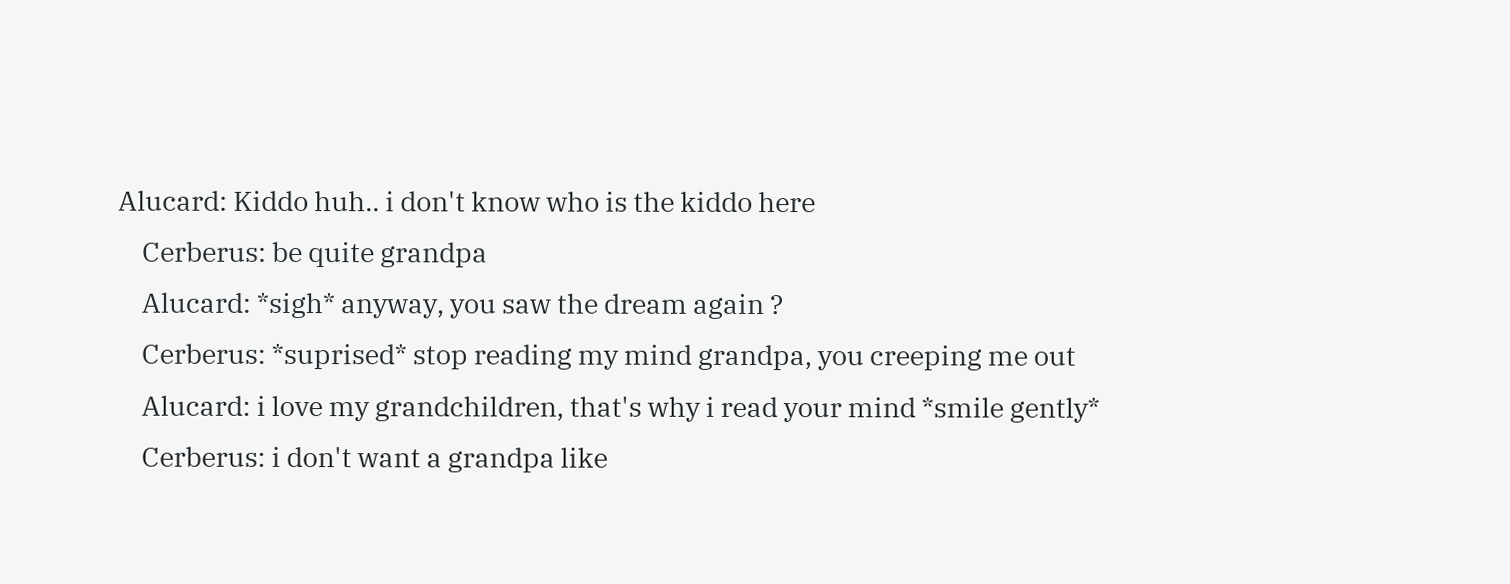Alucard: Kiddo huh.. i don't know who is the kiddo here
    Cerberus: be quite grandpa
    Alucard: *sigh* anyway, you saw the dream again ?
    Cerberus: *suprised* stop reading my mind grandpa, you creeping me out
    Alucard: i love my grandchildren, that's why i read your mind *smile gently*
    Cerberus: i don't want a grandpa like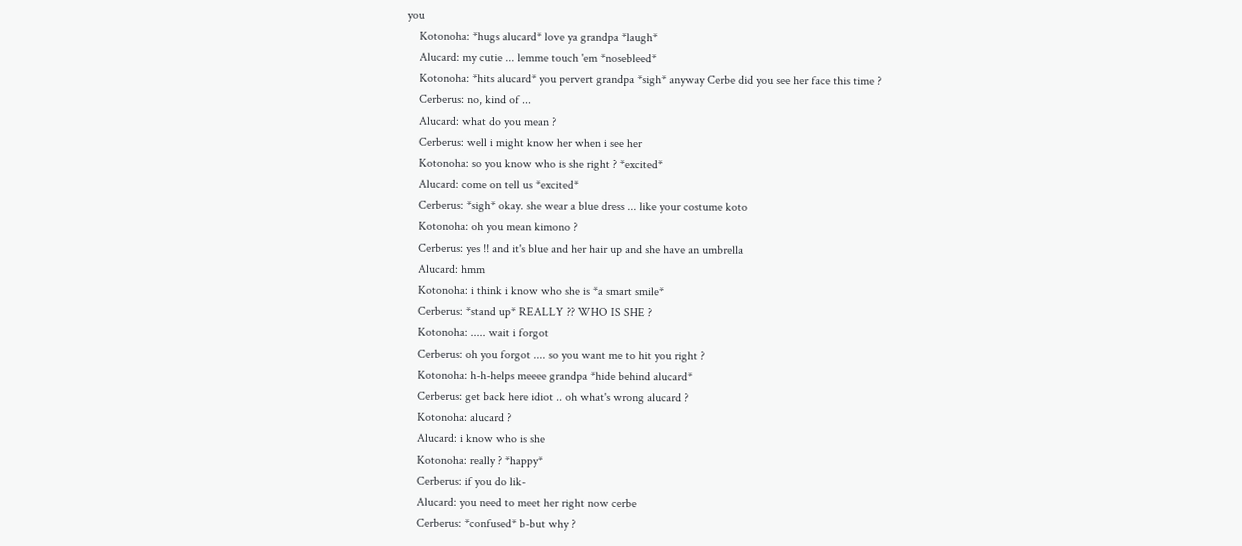you
    Kotonoha: *hugs alucard* love ya grandpa *laugh*
    Alucard: my cutie ... lemme touch 'em *nosebleed*
    Kotonoha: *hits alucard* you pervert grandpa *sigh* anyway Cerbe did you see her face this time ?
    Cerberus: no, kind of ...
    Alucard: what do you mean ?
    Cerberus: well i might know her when i see her
    Kotonoha: so you know who is she right ? *excited*
    Alucard: come on tell us *excited*
    Cerberus: *sigh* okay. she wear a blue dress ... like your costume koto
    Kotonoha: oh you mean kimono ?
    Cerberus: yes !! and it's blue and her hair up and she have an umbrella
    Alucard: hmm
    Kotonoha: i think i know who she is *a smart smile*
    Cerberus: *stand up* REALLY ?? WHO IS SHE ?
    Kotonoha: ..... wait i forgot
    Cerberus: oh you forgot .... so you want me to hit you right ?
    Kotonoha: h-h-helps meeee grandpa *hide behind alucard*
    Cerberus: get back here idiot .. oh what's wrong alucard ?
    Kotonoha: alucard ?
    Alucard: i know who is she
    Kotonoha: really ? *happy*
    Cerberus: if you do lik-
    Alucard: you need to meet her right now cerbe
    Cerberus: *confused* b-but why ?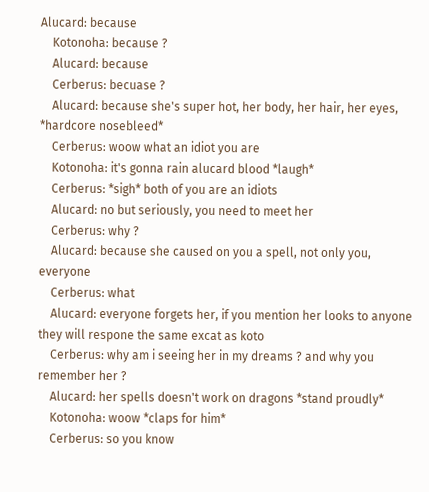Alucard: because
    Kotonoha: because ?
    Alucard: because
    Cerberus: becuase ?
    Alucard: because she's super hot, her body, her hair, her eyes, *hardcore nosebleed*
    Cerberus: woow what an idiot you are
    Kotonoha: it's gonna rain alucard blood *laugh*
    Cerberus: *sigh* both of you are an idiots
    Alucard: no but seriously, you need to meet her
    Cerberus: why ?
    Alucard: because she caused on you a spell, not only you, everyone
    Cerberus: what
    Alucard: everyone forgets her, if you mention her looks to anyone they will respone the same excat as koto
    Cerberus: why am i seeing her in my dreams ? and why you remember her ?
    Alucard: her spells doesn't work on dragons *stand proudly*
    Kotonoha: woow *claps for him*
    Cerberus: so you know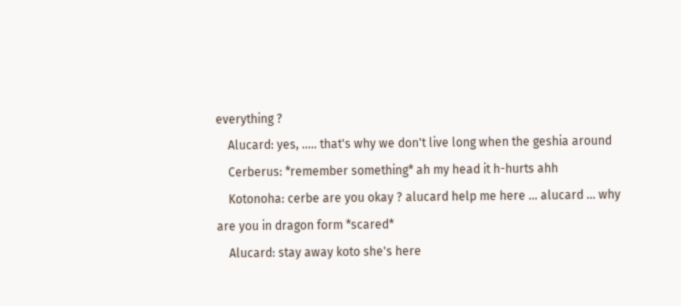everything ?
    Alucard: yes, ..... that's why we don't live long when the geshia around
    Cerberus: *remember something* ah my head it h-hurts ahh
    Kotonoha: cerbe are you okay ? alucard help me here ... alucard ... why are you in dragon form *scared*
    Alucard: stay away koto she's here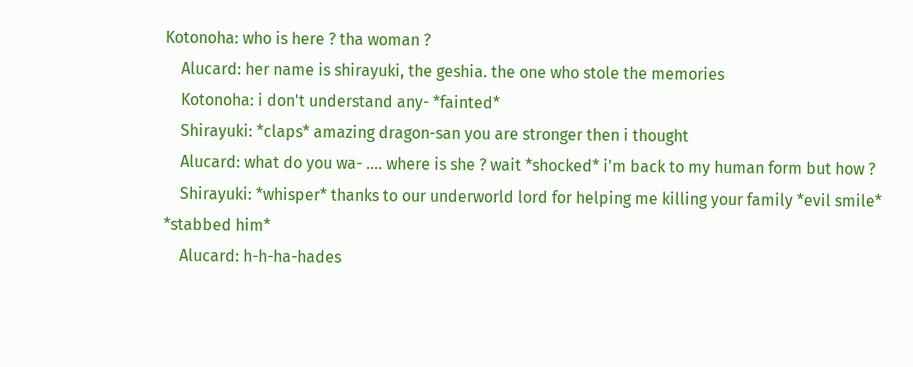Kotonoha: who is here ? tha woman ?
    Alucard: her name is shirayuki, the geshia. the one who stole the memories
    Kotonoha: i don't understand any- *fainted*
    Shirayuki: *claps* amazing dragon-san you are stronger then i thought
    Alucard: what do you wa- .... where is she ? wait *shocked* i'm back to my human form but how ?
    Shirayuki: *whisper* thanks to our underworld lord for helping me killing your family *evil smile* *stabbed him*
    Alucard: h-h-ha-hades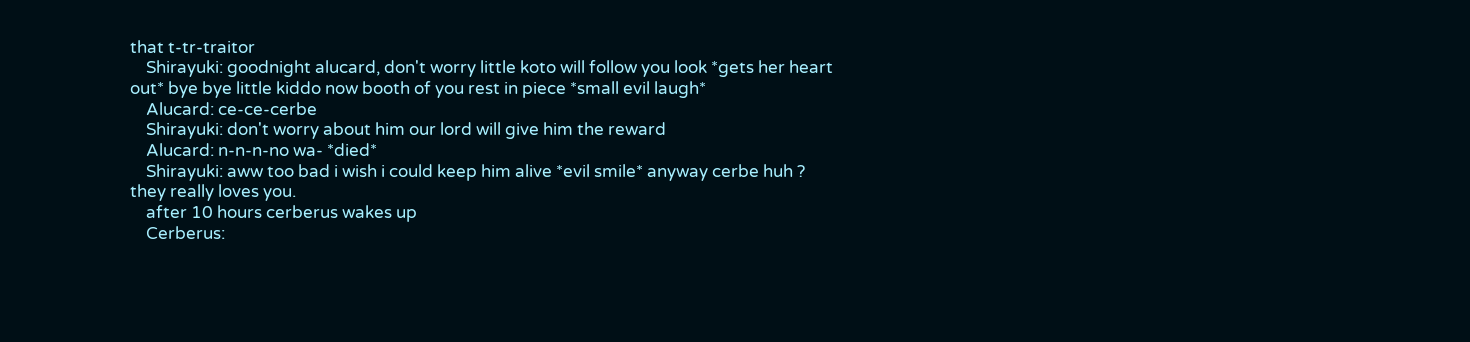that t-tr-traitor
    Shirayuki: goodnight alucard, don't worry little koto will follow you look *gets her heart out* bye bye little kiddo now booth of you rest in piece *small evil laugh*
    Alucard: ce-ce-cerbe
    Shirayuki: don't worry about him our lord will give him the reward
    Alucard: n-n-n-no wa- *died*
    Shirayuki: aww too bad i wish i could keep him alive *evil smile* anyway cerbe huh ? they really loves you.
    after 10 hours cerberus wakes up
    Cerberus: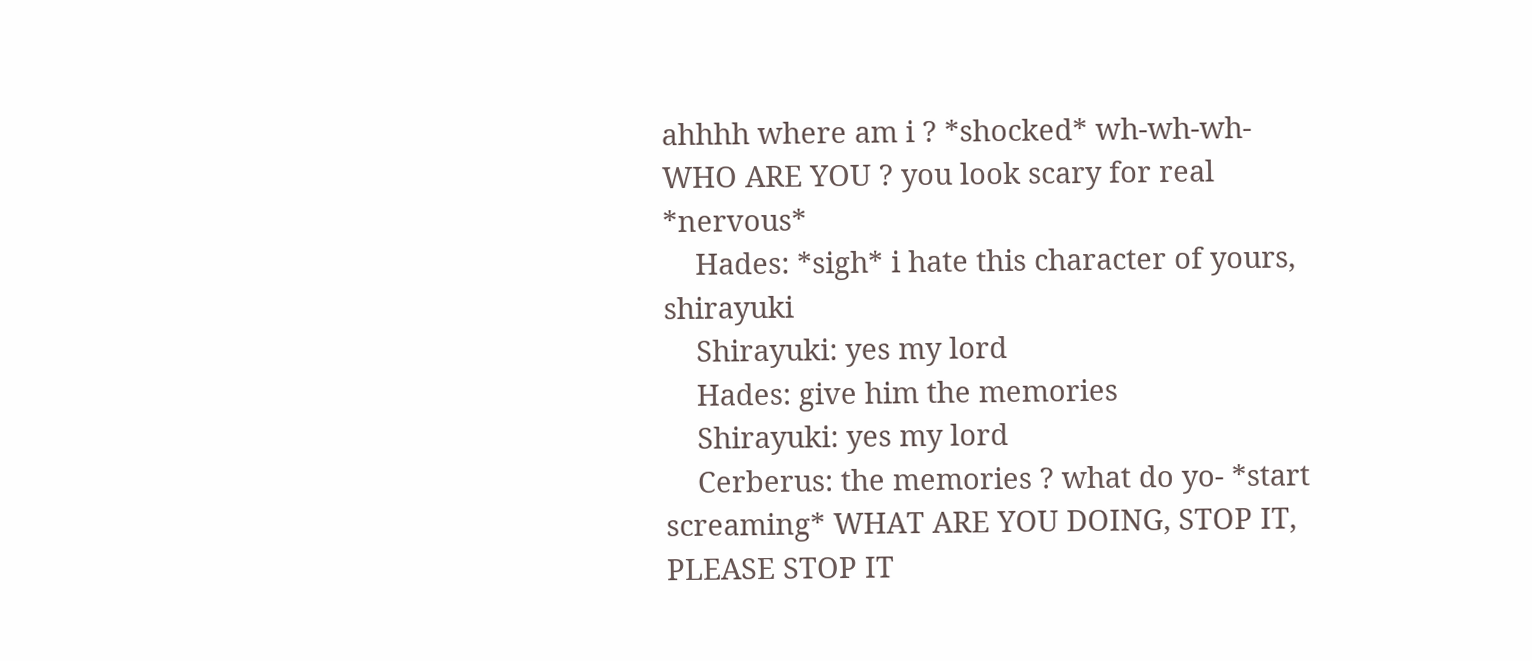ahhhh where am i ? *shocked* wh-wh-wh-WHO ARE YOU ? you look scary for real *nervous*
    Hades: *sigh* i hate this character of yours, shirayuki
    Shirayuki: yes my lord
    Hades: give him the memories
    Shirayuki: yes my lord
    Cerberus: the memories ? what do yo- *start screaming* WHAT ARE YOU DOING, STOP IT, PLEASE STOP IT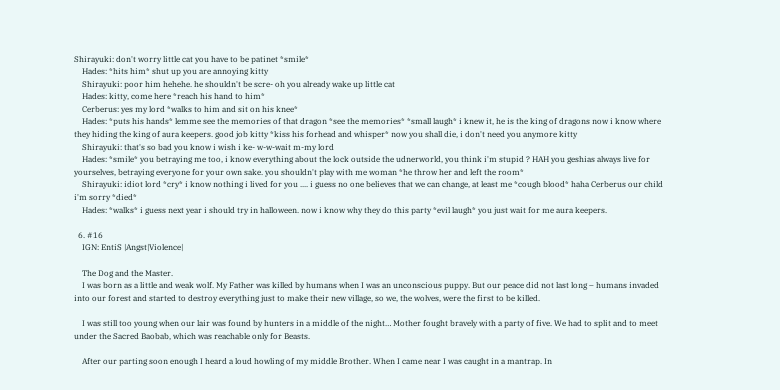Shirayuki: don't worry little cat you have to be patinet *smile*
    Hades: *hits him* shut up you are annoying kitty
    Shirayuki: poor him hehehe. he shouldn't be scre- oh you already wake up little cat
    Hades: kitty, come here *reach his hand to him*
    Cerberus: yes my lord *walks to him and sit on his knee*
    Hades: *puts his hands* lemme see the memories of that dragon *see the memories* *small laugh* i knew it, he is the king of dragons now i know where they hiding the king of aura keepers. good job kitty *kiss his forhead and whisper* now you shall die, i don't need you anymore kitty
    Shirayuki: that's so bad you know i wish i ke- w-w-wait m-my lord
    Hades: *smile* you betraying me too, i know everything about the lock outside the udnerworld, you think i'm stupid ? HAH you geshias always live for yourselves, betraying everyone for your own sake. you shouldn't play with me woman *he throw her and left the room*
    Shirayuki: idiot lord *cry* i know nothing i lived for you .... i guess no one believes that we can change, at least me *cough blood* haha Cerberus our child i'm sorry *died*
    Hades: *walks* i guess next year i should try in halloween. now i know why they do this party *evil laugh* you just wait for me aura keepers.

  6. #16
    IGN: EntiS |Angst|Violence|

    The Dog and the Master.
    I was born as a little and weak wolf. My Father was killed by humans when I was an unconscious puppy. But our peace did not last long – humans invaded into our forest and started to destroy everything just to make their new village, so we, the wolves, were the first to be killed.

    I was still too young when our lair was found by hunters in a middle of the night… Mother fought bravely with a party of five. We had to split and to meet under the Sacred Baobab, which was reachable only for Beasts.

    After our parting soon enough I heard a loud howling of my middle Brother. When I came near I was caught in a mantrap. In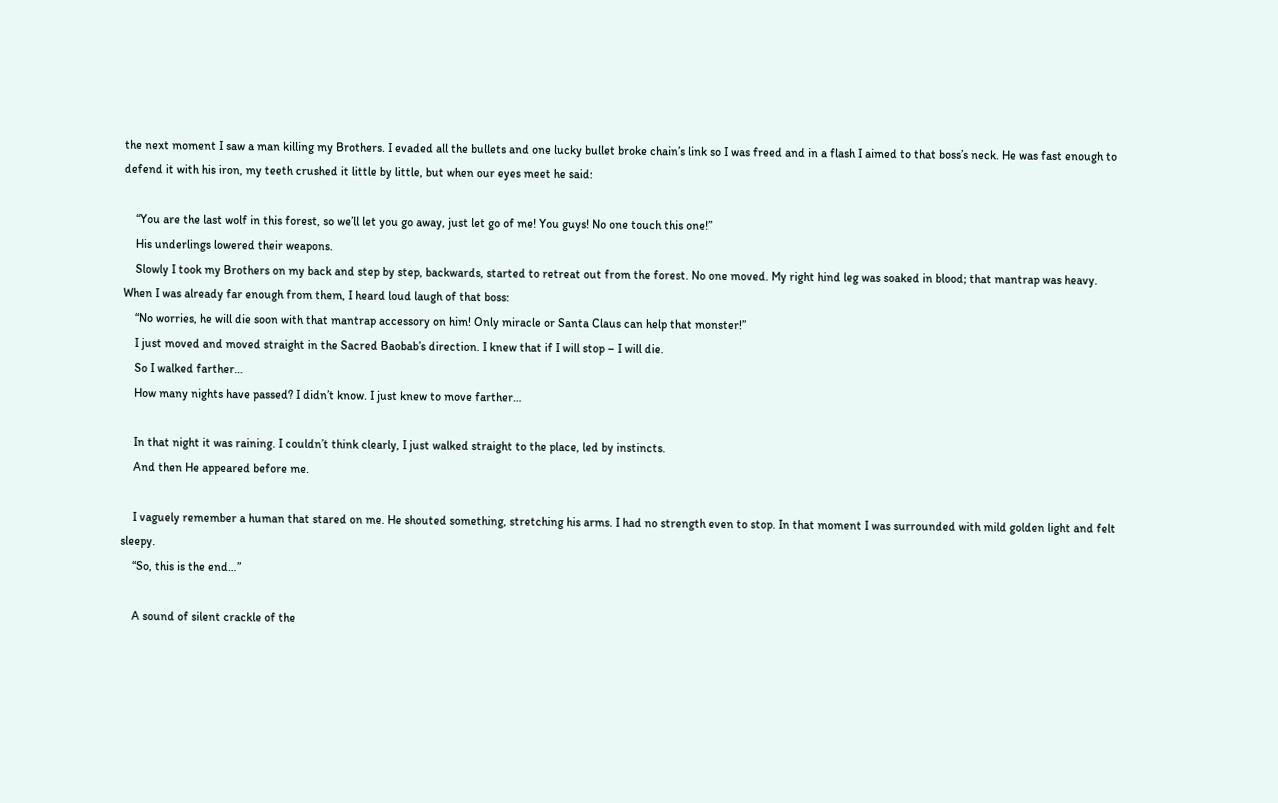the next moment I saw a man killing my Brothers. I evaded all the bullets and one lucky bullet broke chain’s link so I was freed and in a flash I aimed to that boss’s neck. He was fast enough to defend it with his iron, my teeth crushed it little by little, but when our eyes meet he said:

    “You are the last wolf in this forest, so we’ll let you go away, just let go of me! You guys! No one touch this one!”
    His underlings lowered their weapons.
    Slowly I took my Brothers on my back and step by step, backwards, started to retreat out from the forest. No one moved. My right hind leg was soaked in blood; that mantrap was heavy. When I was already far enough from them, I heard loud laugh of that boss:
    “No worries, he will die soon with that mantrap accessory on him! Only miracle or Santa Claus can help that monster!”
    I just moved and moved straight in the Sacred Baobab’s direction. I knew that if I will stop – I will die.
    So I walked farther…
    How many nights have passed? I didn’t know. I just knew to move farther…

    In that night it was raining. I couldn’t think clearly, I just walked straight to the place, led by instincts.
    And then He appeared before me.

    I vaguely remember a human that stared on me. He shouted something, stretching his arms. I had no strength even to stop. In that moment I was surrounded with mild golden light and felt sleepy.
    “So, this is the end…”

    A sound of silent crackle of the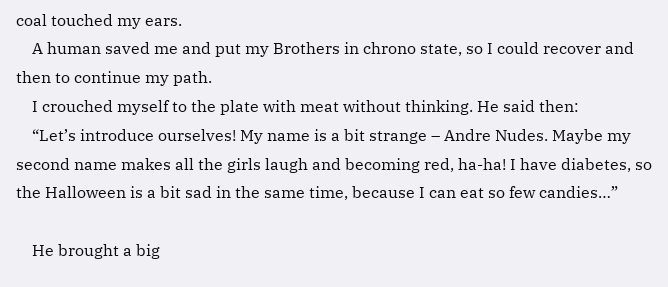coal touched my ears.
    A human saved me and put my Brothers in chrono state, so I could recover and then to continue my path.
    I crouched myself to the plate with meat without thinking. He said then:
    “Let’s introduce ourselves! My name is a bit strange – Andre Nudes. Maybe my second name makes all the girls laugh and becoming red, ha-ha! I have diabetes, so the Halloween is a bit sad in the same time, because I can eat so few candies…”

    He brought a big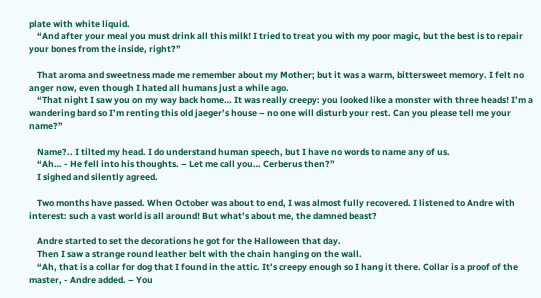plate with white liquid.
    “And after your meal you must drink all this milk! I tried to treat you with my poor magic, but the best is to repair your bones from the inside, right?”

    That aroma and sweetness made me remember about my Mother; but it was a warm, bittersweet memory. I felt no anger now, even though I hated all humans just a while ago.
    “That night I saw you on my way back home… It was really creepy: you looked like a monster with three heads! I’m a wandering bard so I’m renting this old jaeger’s house – no one will disturb your rest. Can you please tell me your name?”

    Name?.. I tilted my head. I do understand human speech, but I have no words to name any of us.
    “Ah… - He fell into his thoughts. – Let me call you… Cerberus then?”
    I sighed and silently agreed.

    Two months have passed. When October was about to end, I was almost fully recovered. I listened to Andre with interest: such a vast world is all around! But what’s about me, the damned beast?

    Andre started to set the decorations he got for the Halloween that day.
    Then I saw a strange round leather belt with the chain hanging on the wall.
    “Ah, that is a collar for dog that I found in the attic. It’s creepy enough so I hang it there. Collar is a proof of the master, - Andre added. – You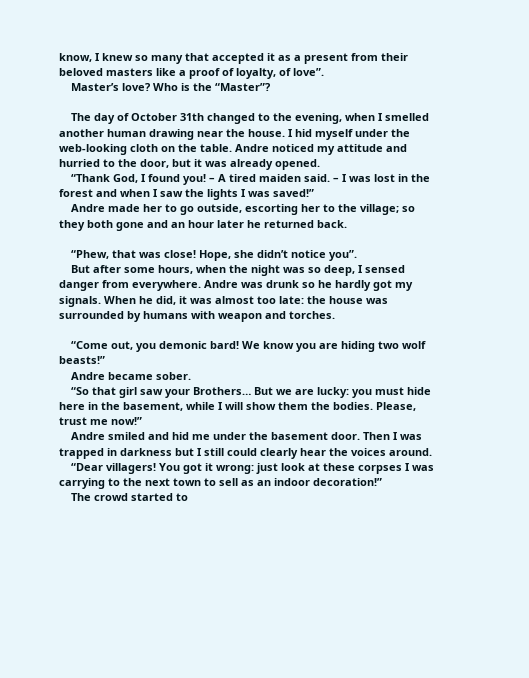know, I knew so many that accepted it as a present from their beloved masters like a proof of loyalty, of love”.
    Master’s love? Who is the “Master”?

    The day of October 31th changed to the evening, when I smelled another human drawing near the house. I hid myself under the web-looking cloth on the table. Andre noticed my attitude and hurried to the door, but it was already opened.
    “Thank God, I found you! – A tired maiden said. – I was lost in the forest and when I saw the lights I was saved!”
    Andre made her to go outside, escorting her to the village; so they both gone and an hour later he returned back.

    “Phew, that was close! Hope, she didn’t notice you”.
    But after some hours, when the night was so deep, I sensed danger from everywhere. Andre was drunk so he hardly got my signals. When he did, it was almost too late: the house was surrounded by humans with weapon and torches.

    “Come out, you demonic bard! We know you are hiding two wolf beasts!”
    Andre became sober.
    “So that girl saw your Brothers… But we are lucky: you must hide here in the basement, while I will show them the bodies. Please, trust me now!”
    Andre smiled and hid me under the basement door. Then I was trapped in darkness but I still could clearly hear the voices around.
    “Dear villagers! You got it wrong: just look at these corpses I was carrying to the next town to sell as an indoor decoration!”
    The crowd started to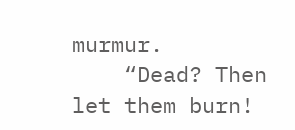murmur.
    “Dead? Then let them burn!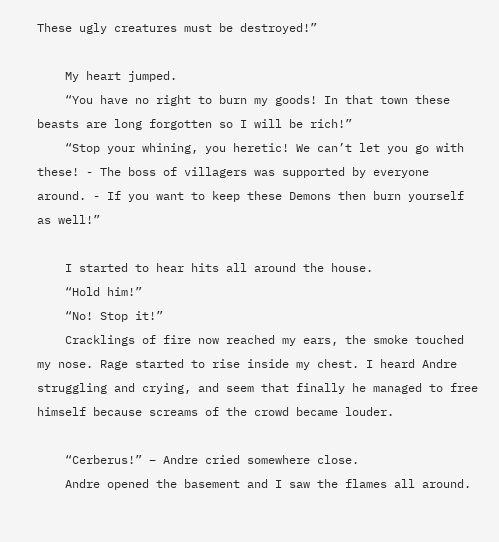These ugly creatures must be destroyed!”

    My heart jumped.
    “You have no right to burn my goods! In that town these beasts are long forgotten so I will be rich!”
    “Stop your whining, you heretic! We can’t let you go with these! - The boss of villagers was supported by everyone around. - If you want to keep these Demons then burn yourself as well!”

    I started to hear hits all around the house.
    “Hold him!”
    “No! Stop it!”
    Cracklings of fire now reached my ears, the smoke touched my nose. Rage started to rise inside my chest. I heard Andre struggling and crying, and seem that finally he managed to free himself because screams of the crowd became louder.

    “Cerberus!” – Andre cried somewhere close.
    Andre opened the basement and I saw the flames all around.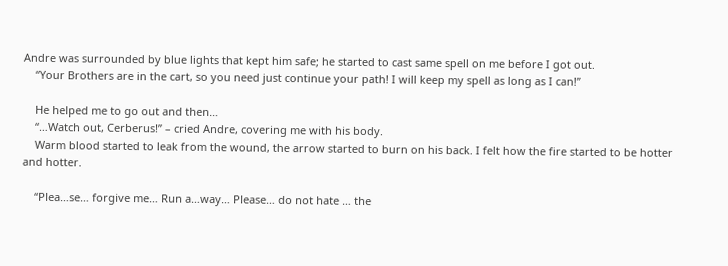Andre was surrounded by blue lights that kept him safe; he started to cast same spell on me before I got out.
    “Your Brothers are in the cart, so you need just continue your path! I will keep my spell as long as I can!”

    He helped me to go out and then…
    “…Watch out, Cerberus!” – cried Andre, covering me with his body.
    Warm blood started to leak from the wound, the arrow started to burn on his back. I felt how the fire started to be hotter and hotter.

    “Plea…se… forgive me… Run a…way… Please… do not hate … the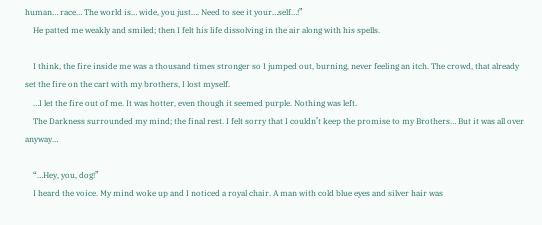human… race… The world is… wide, you just…. Need to see it your…self…!”
    He patted me weakly and smiled; then I felt his life dissolving in the air along with his spells.

    I think, the fire inside me was a thousand times stronger so I jumped out, burning, never feeling an itch. The crowd, that already set the fire on the cart with my brothers, I lost myself.
    …I let the fire out of me. It was hotter, even though it seemed purple. Nothing was left.
    The Darkness surrounded my mind; the final rest. I felt sorry that I couldn’t keep the promise to my Brothers… But it was all over anyway…

    “…Hey, you, dog!”
    I heard the voice. My mind woke up and I noticed a royal chair. A man with cold blue eyes and silver hair was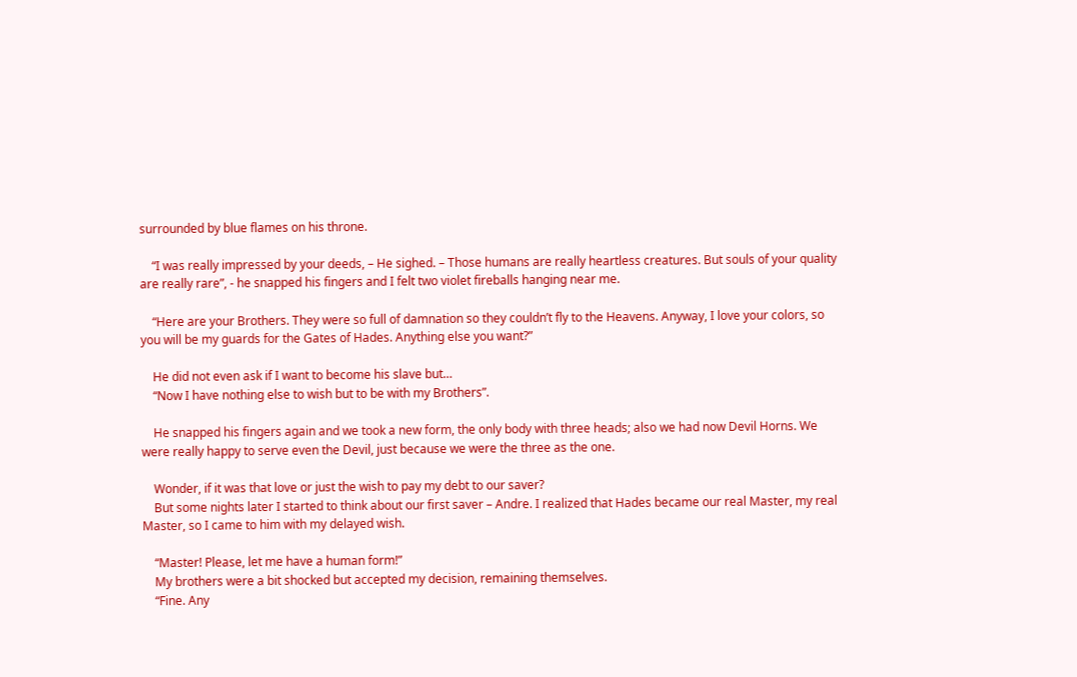surrounded by blue flames on his throne.

    “I was really impressed by your deeds, – He sighed. – Those humans are really heartless creatures. But souls of your quality are really rare”, - he snapped his fingers and I felt two violet fireballs hanging near me.

    “Here are your Brothers. They were so full of damnation so they couldn’t fly to the Heavens. Anyway, I love your colors, so you will be my guards for the Gates of Hades. Anything else you want?”

    He did not even ask if I want to become his slave but…
    “Now I have nothing else to wish but to be with my Brothers”.

    He snapped his fingers again and we took a new form, the only body with three heads; also we had now Devil Horns. We were really happy to serve even the Devil, just because we were the three as the one.

    Wonder, if it was that love or just the wish to pay my debt to our saver?
    But some nights later I started to think about our first saver – Andre. I realized that Hades became our real Master, my real Master, so I came to him with my delayed wish.

    “Master! Please, let me have a human form!”
    My brothers were a bit shocked but accepted my decision, remaining themselves.
    “Fine. Any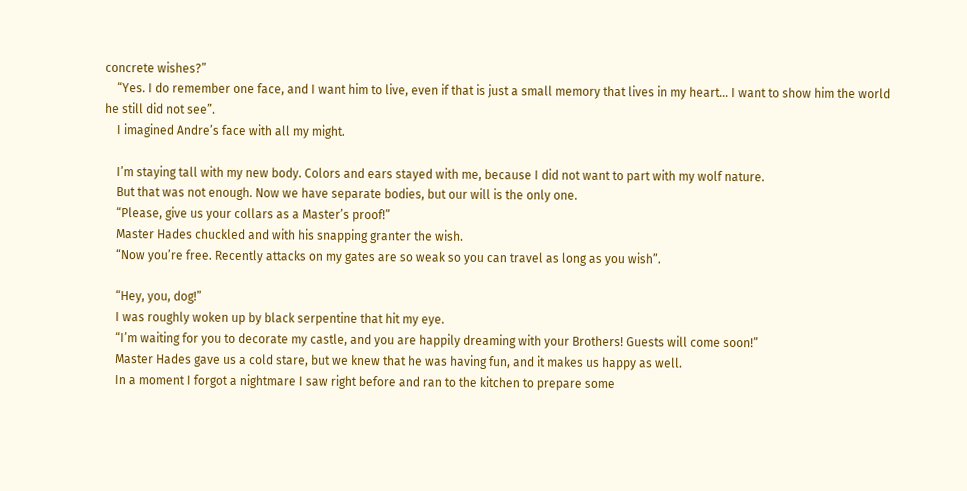concrete wishes?”
    “Yes. I do remember one face, and I want him to live, even if that is just a small memory that lives in my heart… I want to show him the world he still did not see”.
    I imagined Andre’s face with all my might.

    I’m staying tall with my new body. Colors and ears stayed with me, because I did not want to part with my wolf nature.
    But that was not enough. Now we have separate bodies, but our will is the only one.
    “Please, give us your collars as a Master’s proof!”
    Master Hades chuckled and with his snapping granter the wish.
    “Now you’re free. Recently attacks on my gates are so weak so you can travel as long as you wish”.

    “Hey, you, dog!”
    I was roughly woken up by black serpentine that hit my eye.
    “I’m waiting for you to decorate my castle, and you are happily dreaming with your Brothers! Guests will come soon!”
    Master Hades gave us a cold stare, but we knew that he was having fun, and it makes us happy as well.
    In a moment I forgot a nightmare I saw right before and ran to the kitchen to prepare some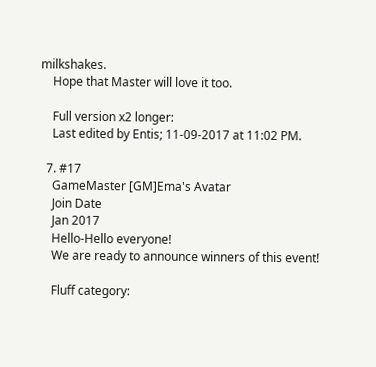milkshakes.
    Hope that Master will love it too.

    Full version x2 longer:
    Last edited by Entis; 11-09-2017 at 11:02 PM.

  7. #17
    GameMaster [GM]Ema's Avatar
    Join Date
    Jan 2017
    Hello-Hello everyone!
    We are ready to announce winners of this event!

    Fluff category: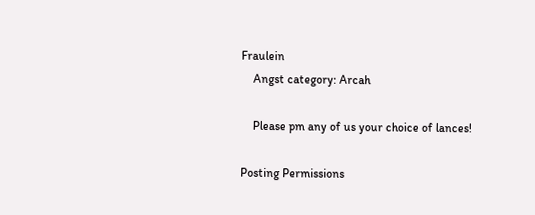Fraulein
    Angst category: Arcah

    Please pm any of us your choice of lances!

Posting Permissions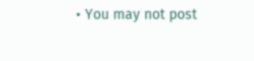• You may not post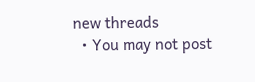new threads
  • You may not post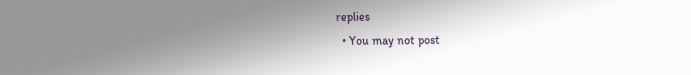replies
  • You may not post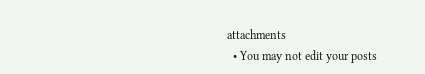attachments
  • You may not edit your posts